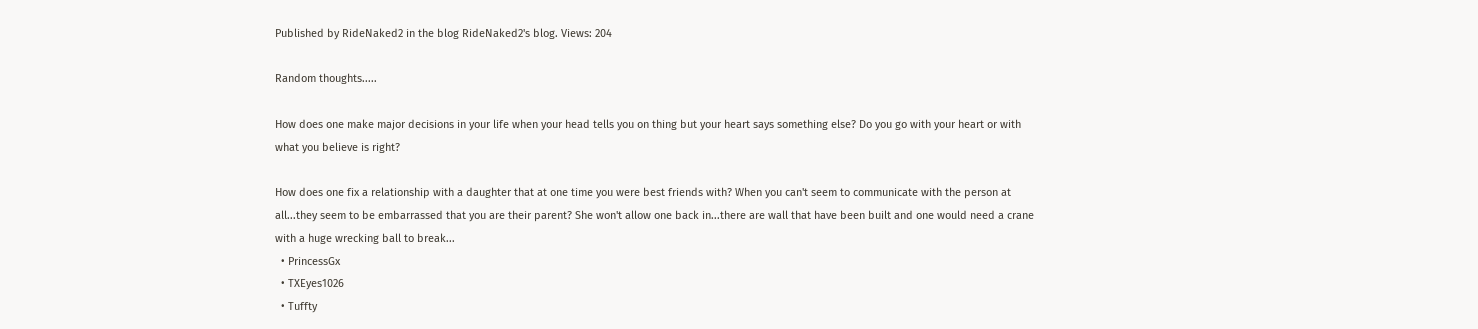Published by RideNaked2 in the blog RideNaked2's blog. Views: 204

Random thoughts.....

How does one make major decisions in your life when your head tells you on thing but your heart says something else? Do you go with your heart or with what you believe is right?

How does one fix a relationship with a daughter that at one time you were best friends with? When you can't seem to communicate with the person at all...they seem to be embarrassed that you are their parent? She won't allow one back in...there are wall that have been built and one would need a crane with a huge wrecking ball to break...
  • PrincessGx
  • TXEyes1026
  • Tuffty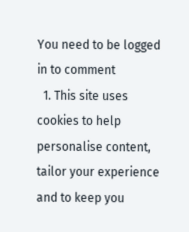You need to be logged in to comment
  1. This site uses cookies to help personalise content, tailor your experience and to keep you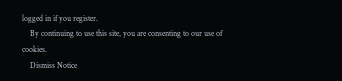logged in if you register.
    By continuing to use this site, you are consenting to our use of cookies.
    Dismiss Notice